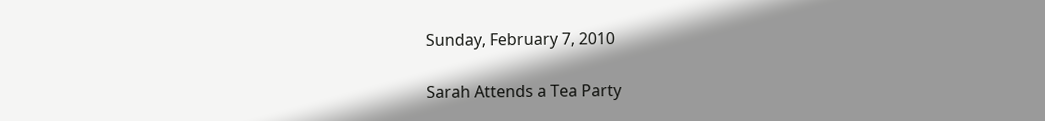Sunday, February 7, 2010

Sarah Attends a Tea Party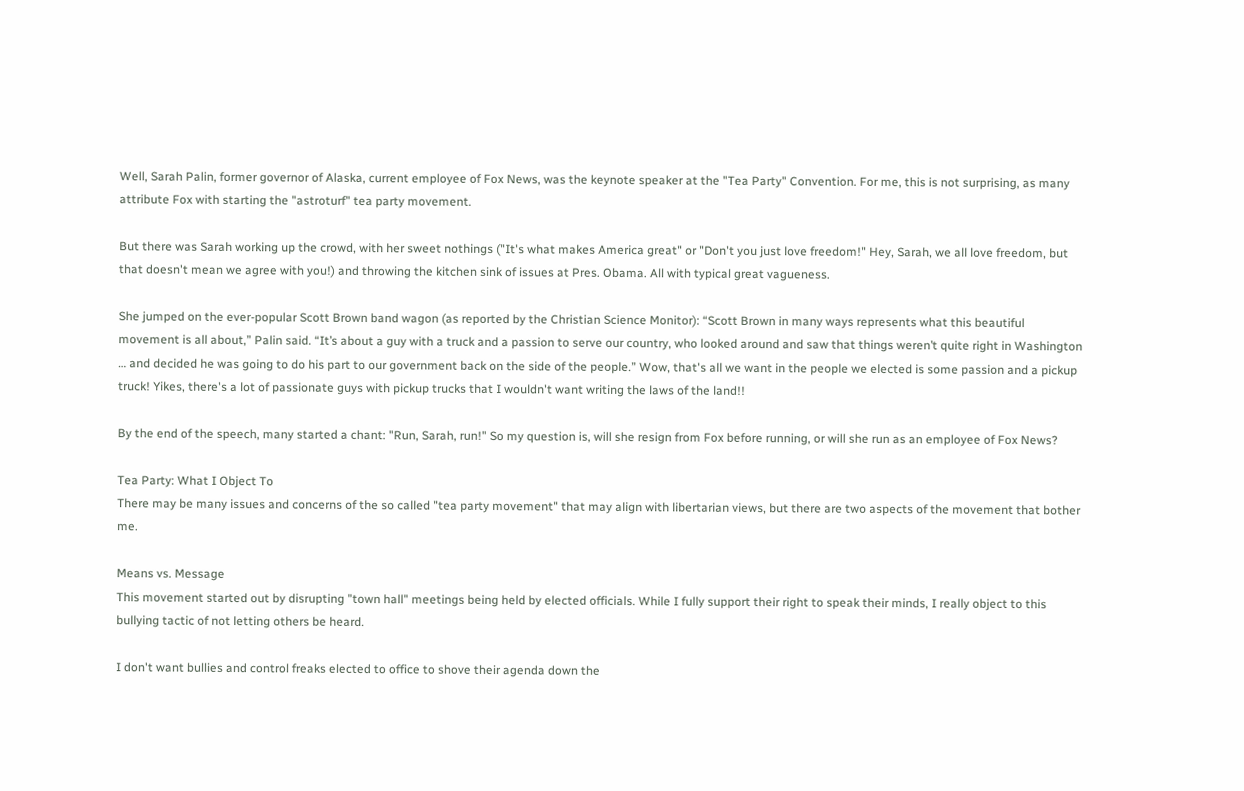Well, Sarah Palin, former governor of Alaska, current employee of Fox News, was the keynote speaker at the "Tea Party" Convention. For me, this is not surprising, as many attribute Fox with starting the "astroturf" tea party movement.

But there was Sarah working up the crowd, with her sweet nothings ("It's what makes America great" or "Don't you just love freedom!" Hey, Sarah, we all love freedom, but that doesn't mean we agree with you!) and throwing the kitchen sink of issues at Pres. Obama. All with typical great vagueness.

She jumped on the ever-popular Scott Brown band wagon (as reported by the Christian Science Monitor): “Scott Brown in many ways represents what this beautiful movement is all about,” Palin said. “It’s about a guy with a truck and a passion to serve our country, who looked around and saw that things weren’t quite right in Washington … and decided he was going to do his part to our government back on the side of the people.” Wow, that's all we want in the people we elected is some passion and a pickup truck! Yikes, there's a lot of passionate guys with pickup trucks that I wouldn't want writing the laws of the land!!

By the end of the speech, many started a chant: "Run, Sarah, run!" So my question is, will she resign from Fox before running, or will she run as an employee of Fox News?

Tea Party: What I Object To
There may be many issues and concerns of the so called "tea party movement" that may align with libertarian views, but there are two aspects of the movement that bother me.

Means vs. Message
This movement started out by disrupting "town hall" meetings being held by elected officials. While I fully support their right to speak their minds, I really object to this bullying tactic of not letting others be heard.

I don't want bullies and control freaks elected to office to shove their agenda down the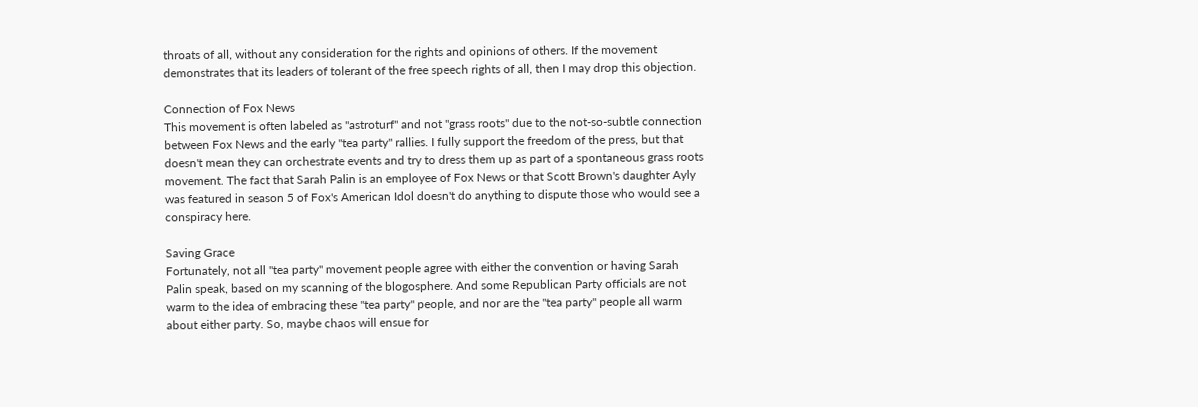throats of all, without any consideration for the rights and opinions of others. If the movement demonstrates that its leaders of tolerant of the free speech rights of all, then I may drop this objection.

Connection of Fox News
This movement is often labeled as "astroturf" and not "grass roots" due to the not-so-subtle connection between Fox News and the early "tea party" rallies. I fully support the freedom of the press, but that doesn't mean they can orchestrate events and try to dress them up as part of a spontaneous grass roots movement. The fact that Sarah Palin is an employee of Fox News or that Scott Brown's daughter Ayly was featured in season 5 of Fox's American Idol doesn't do anything to dispute those who would see a conspiracy here.

Saving Grace
Fortunately, not all "tea party" movement people agree with either the convention or having Sarah Palin speak, based on my scanning of the blogosphere. And some Republican Party officials are not warm to the idea of embracing these "tea party" people, and nor are the "tea party" people all warm about either party. So, maybe chaos will ensue for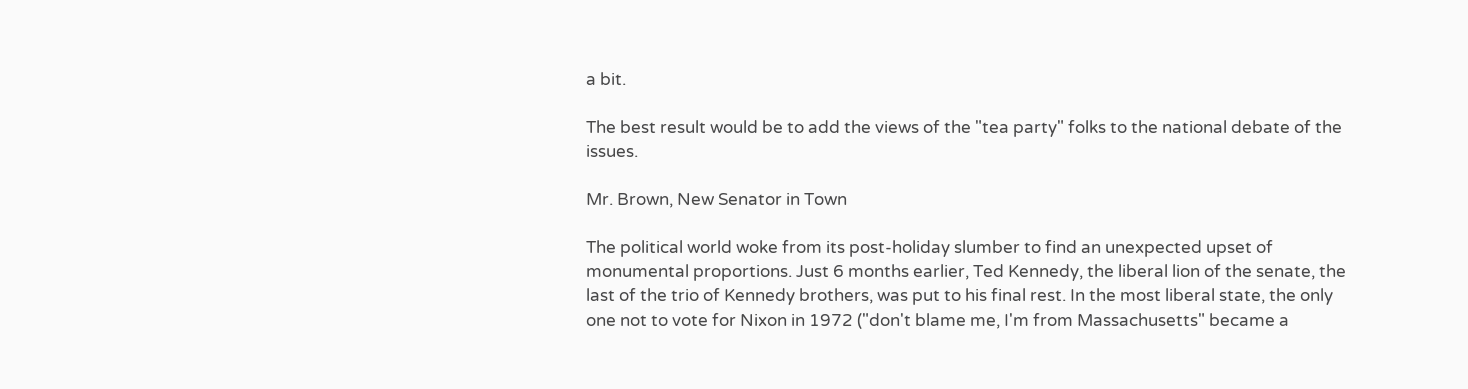a bit.

The best result would be to add the views of the "tea party" folks to the national debate of the issues.

Mr. Brown, New Senator in Town

The political world woke from its post-holiday slumber to find an unexpected upset of monumental proportions. Just 6 months earlier, Ted Kennedy, the liberal lion of the senate, the last of the trio of Kennedy brothers, was put to his final rest. In the most liberal state, the only one not to vote for Nixon in 1972 ("don't blame me, I'm from Massachusetts" became a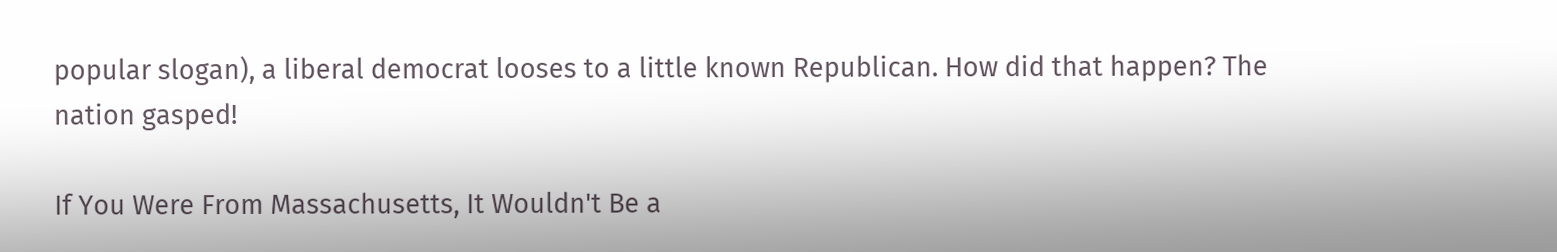popular slogan), a liberal democrat looses to a little known Republican. How did that happen? The nation gasped!

If You Were From Massachusetts, It Wouldn't Be a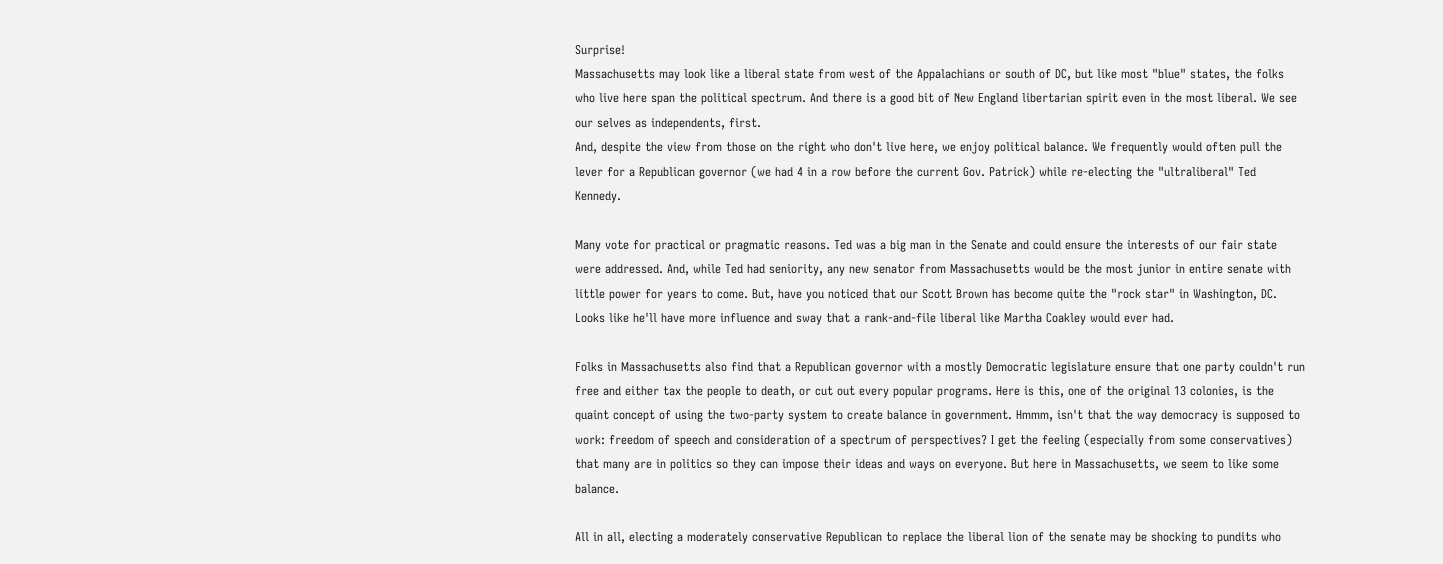Surprise!
Massachusetts may look like a liberal state from west of the Appalachians or south of DC, but like most "blue" states, the folks who live here span the political spectrum. And there is a good bit of New England libertarian spirit even in the most liberal. We see our selves as independents, first.
And, despite the view from those on the right who don't live here, we enjoy political balance. We frequently would often pull the lever for a Republican governor (we had 4 in a row before the current Gov. Patrick) while re-electing the "ultraliberal" Ted Kennedy.

Many vote for practical or pragmatic reasons. Ted was a big man in the Senate and could ensure the interests of our fair state were addressed. And, while Ted had seniority, any new senator from Massachusetts would be the most junior in entire senate with little power for years to come. But, have you noticed that our Scott Brown has become quite the "rock star" in Washington, DC. Looks like he'll have more influence and sway that a rank-and-file liberal like Martha Coakley would ever had.

Folks in Massachusetts also find that a Republican governor with a mostly Democratic legislature ensure that one party couldn't run free and either tax the people to death, or cut out every popular programs. Here is this, one of the original 13 colonies, is the quaint concept of using the two-party system to create balance in government. Hmmm, isn't that the way democracy is supposed to work: freedom of speech and consideration of a spectrum of perspectives? I get the feeling (especially from some conservatives) that many are in politics so they can impose their ideas and ways on everyone. But here in Massachusetts, we seem to like some balance.

All in all, electing a moderately conservative Republican to replace the liberal lion of the senate may be shocking to pundits who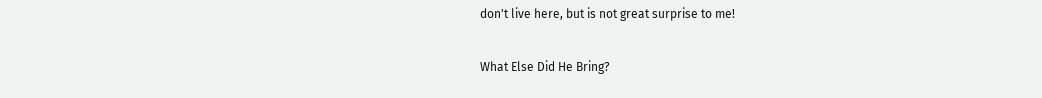don't live here, but is not great surprise to me!

What Else Did He Bring?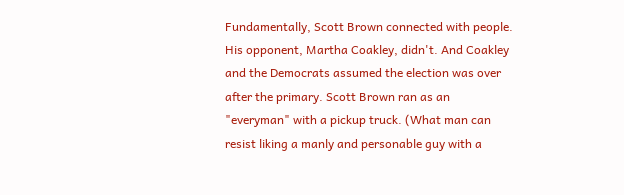Fundamentally, Scott Brown connected with people. His opponent, Martha Coakley, didn't. And Coakley and the Democrats assumed the election was over after the primary. Scott Brown ran as an "everyman" with a pickup truck. (What man can resist liking a manly and personable guy with a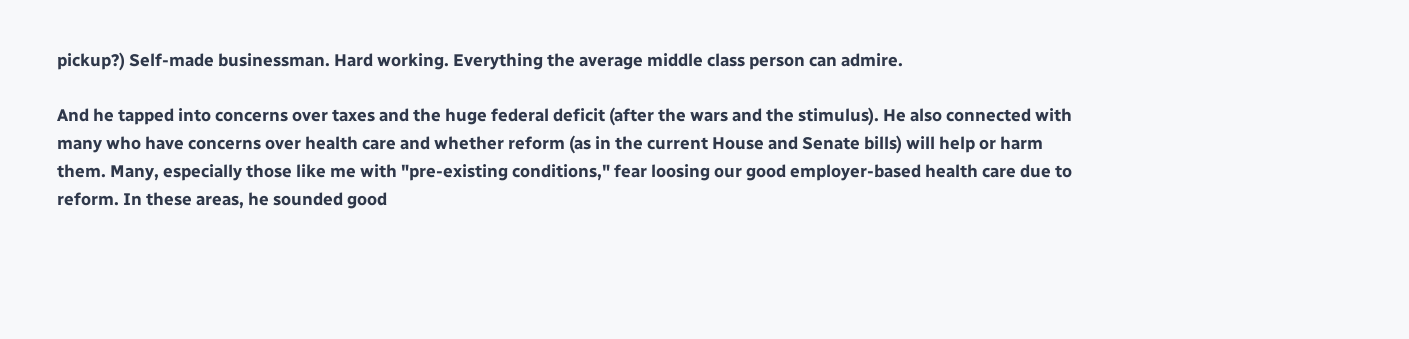pickup?) Self-made businessman. Hard working. Everything the average middle class person can admire.

And he tapped into concerns over taxes and the huge federal deficit (after the wars and the stimulus). He also connected with many who have concerns over health care and whether reform (as in the current House and Senate bills) will help or harm them. Many, especially those like me with "pre-existing conditions," fear loosing our good employer-based health care due to reform. In these areas, he sounded good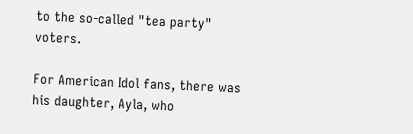to the so-called "tea party" voters.

For American Idol fans, there was his daughter, Ayla, who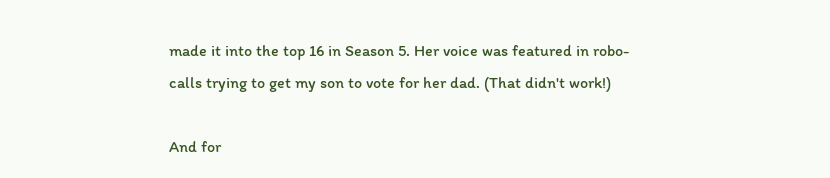made it into the top 16 in Season 5. Her voice was featured in robo-calls trying to get my son to vote for her dad. (That didn't work!)

And for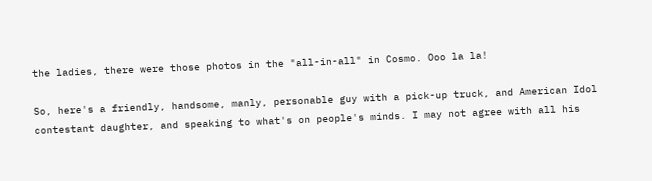the ladies, there were those photos in the "all-in-all" in Cosmo. Ooo la la!

So, here's a friendly, handsome, manly, personable guy with a pick-up truck, and American Idol contestant daughter, and speaking to what's on people's minds. I may not agree with all his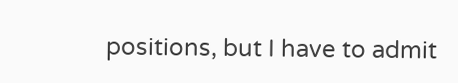positions, but I have to admit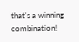that's a winning combination!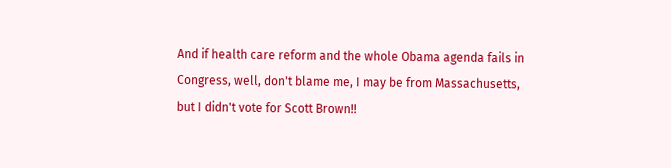And if health care reform and the whole Obama agenda fails in Congress, well, don't blame me, I may be from Massachusetts, but I didn't vote for Scott Brown!!